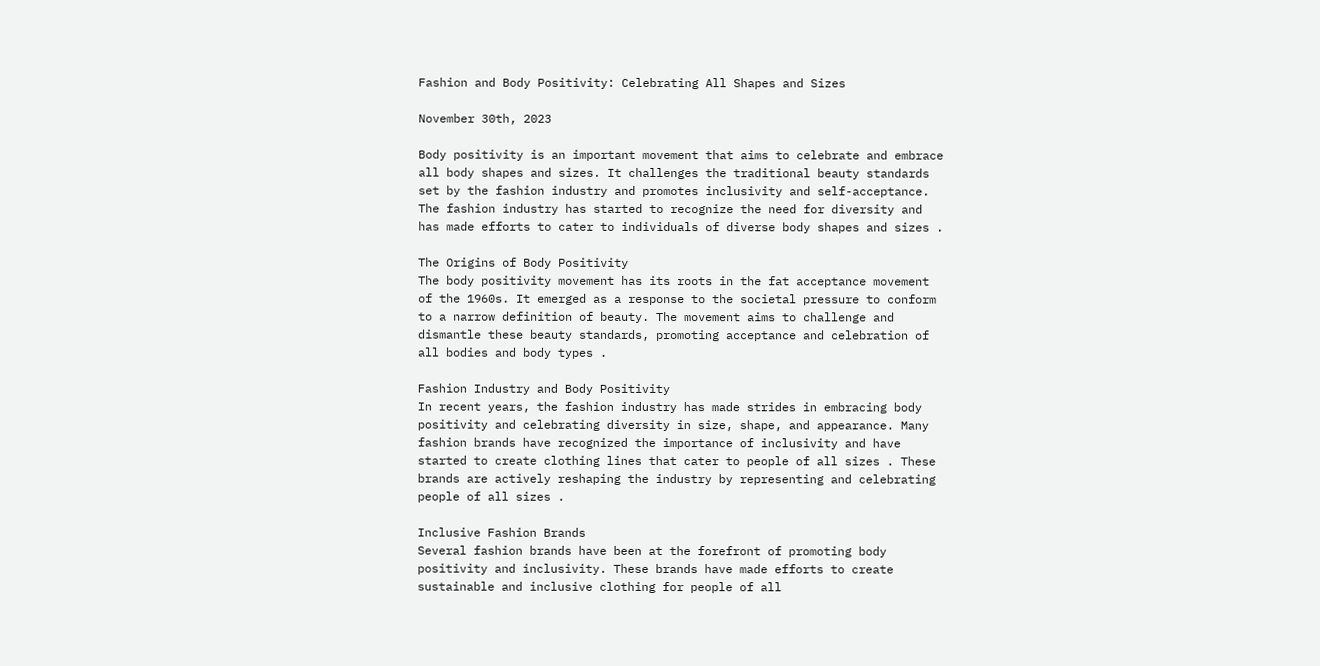Fashion and Body Positivity: Celebrating All Shapes and Sizes

November 30th, 2023

Body positivity is an important movement that aims to celebrate and embrace all body shapes and sizes. It challenges the traditional beauty standards set by the fashion industry and promotes inclusivity and self-acceptance. The fashion industry has started to recognize the need for diversity and has made efforts to cater to individuals of diverse body shapes and sizes .

The Origins of Body Positivity
The body positivity movement has its roots in the fat acceptance movement of the 1960s. It emerged as a response to the societal pressure to conform to a narrow definition of beauty. The movement aims to challenge and dismantle these beauty standards, promoting acceptance and celebration of all bodies and body types .

Fashion Industry and Body Positivity
In recent years, the fashion industry has made strides in embracing body positivity and celebrating diversity in size, shape, and appearance. Many fashion brands have recognized the importance of inclusivity and have started to create clothing lines that cater to people of all sizes . These brands are actively reshaping the industry by representing and celebrating people of all sizes .

Inclusive Fashion Brands
Several fashion brands have been at the forefront of promoting body positivity and inclusivity. These brands have made efforts to create sustainable and inclusive clothing for people of all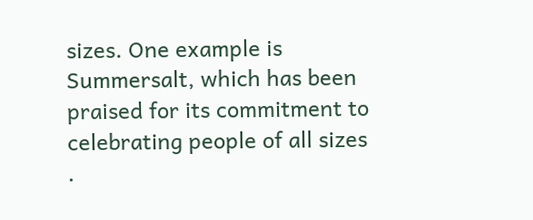sizes. One example is Summersalt, which has been praised for its commitment to celebrating people of all sizes .